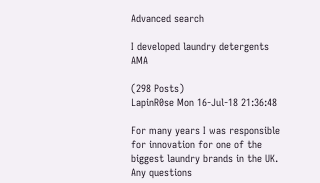Advanced search

I developed laundry detergents AMA

(298 Posts)
LapinR0se Mon 16-Jul-18 21:36:48

For many years I was responsible for innovation for one of the biggest laundry brands in the UK.
Any questions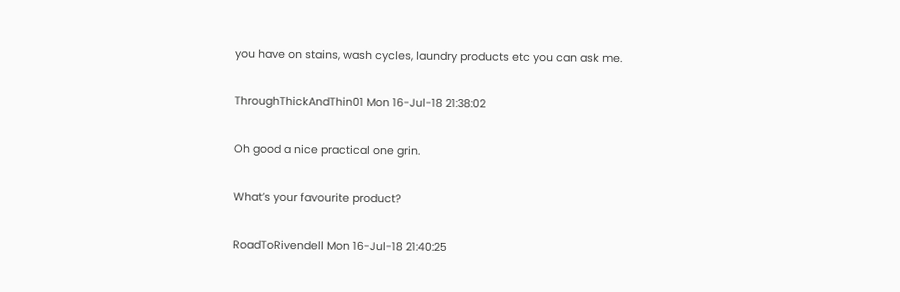you have on stains, wash cycles, laundry products etc you can ask me.

ThroughThickAndThin01 Mon 16-Jul-18 21:38:02

Oh good a nice practical one grin.

What’s your favourite product?

RoadToRivendell Mon 16-Jul-18 21:40:25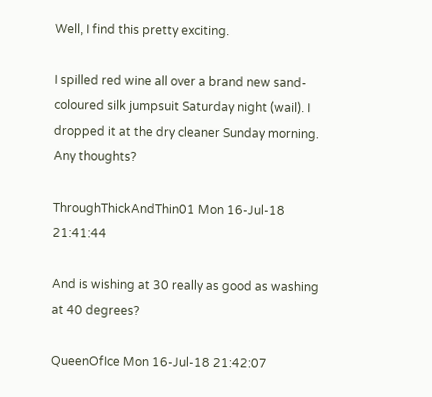Well, I find this pretty exciting.

I spilled red wine all over a brand new sand-coloured silk jumpsuit Saturday night (wail). I dropped it at the dry cleaner Sunday morning. Any thoughts?

ThroughThickAndThin01 Mon 16-Jul-18 21:41:44

And is wishing at 30 really as good as washing at 40 degrees?

QueenOfIce Mon 16-Jul-18 21:42:07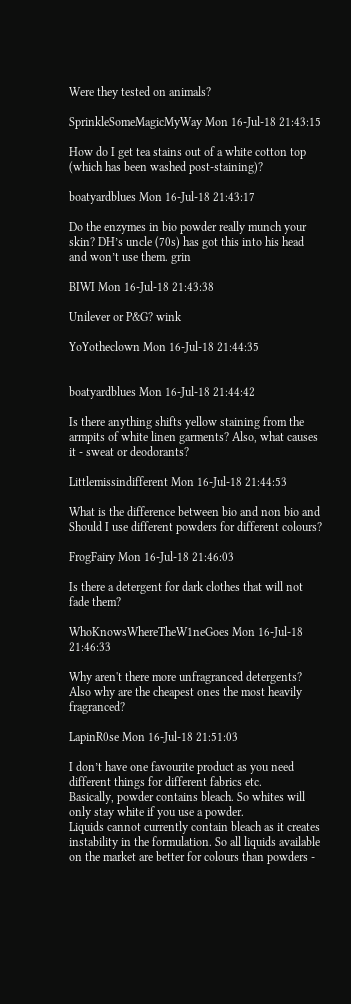Were they tested on animals?

SprinkleSomeMagicMyWay Mon 16-Jul-18 21:43:15

How do I get tea stains out of a white cotton top (which has been washed post-staining)?

boatyardblues Mon 16-Jul-18 21:43:17

Do the enzymes in bio powder really munch your skin? DH’s uncle (70s) has got this into his head and won’t use them. grin

BIWI Mon 16-Jul-18 21:43:38

Unilever or P&G? wink

YoYotheclown Mon 16-Jul-18 21:44:35


boatyardblues Mon 16-Jul-18 21:44:42

Is there anything shifts yellow staining from the armpits of white linen garments? Also, what causes it - sweat or deodorants?

Littlemissindifferent Mon 16-Jul-18 21:44:53

What is the difference between bio and non bio and
Should I use different powders for different colours?

FrogFairy Mon 16-Jul-18 21:46:03

Is there a detergent for dark clothes that will not fade them?

WhoKnowsWhereTheW1neGoes Mon 16-Jul-18 21:46:33

Why aren't there more unfragranced detergents? Also why are the cheapest ones the most heavily fragranced?

LapinR0se Mon 16-Jul-18 21:51:03

I don’t have one favourite product as you need different things for different fabrics etc.
Basically, powder contains bleach. So whites will only stay white if you use a powder.
Liquids cannot currently contain bleach as it creates instability in the formulation. So all liquids available on the market are better for colours than powders -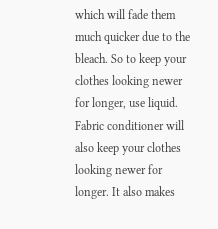which will fade them much quicker due to the bleach. So to keep your clothes looking newer for longer, use liquid.
Fabric conditioner will also keep your clothes looking newer for longer. It also makes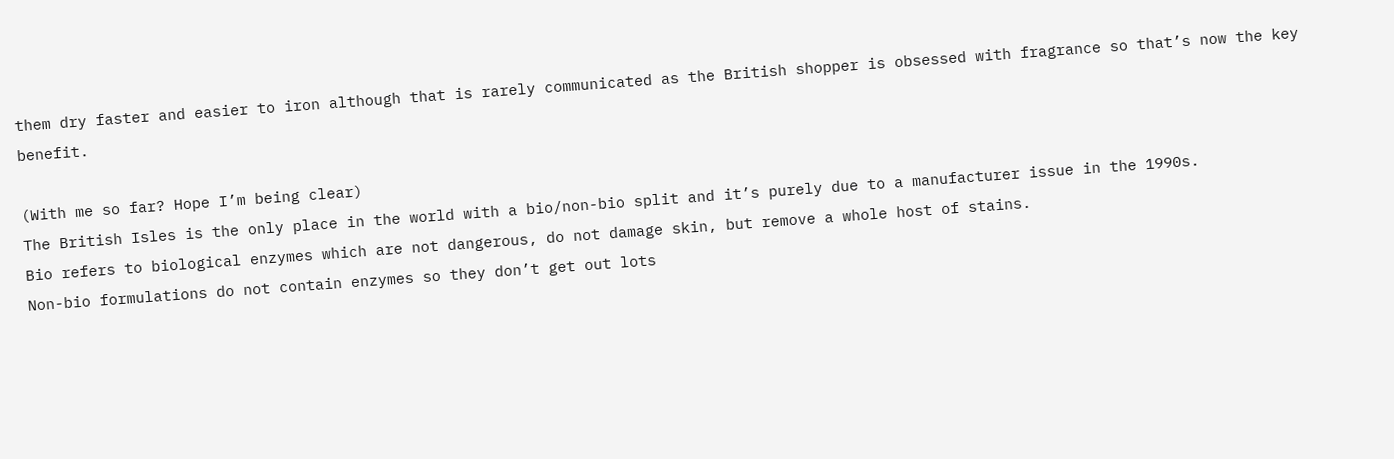them dry faster and easier to iron although that is rarely communicated as the British shopper is obsessed with fragrance so that’s now the key benefit.

(With me so far? Hope I’m being clear)
The British Isles is the only place in the world with a bio/non-bio split and it’s purely due to a manufacturer issue in the 1990s.
Bio refers to biological enzymes which are not dangerous, do not damage skin, but remove a whole host of stains.
Non-bio formulations do not contain enzymes so they don’t get out lots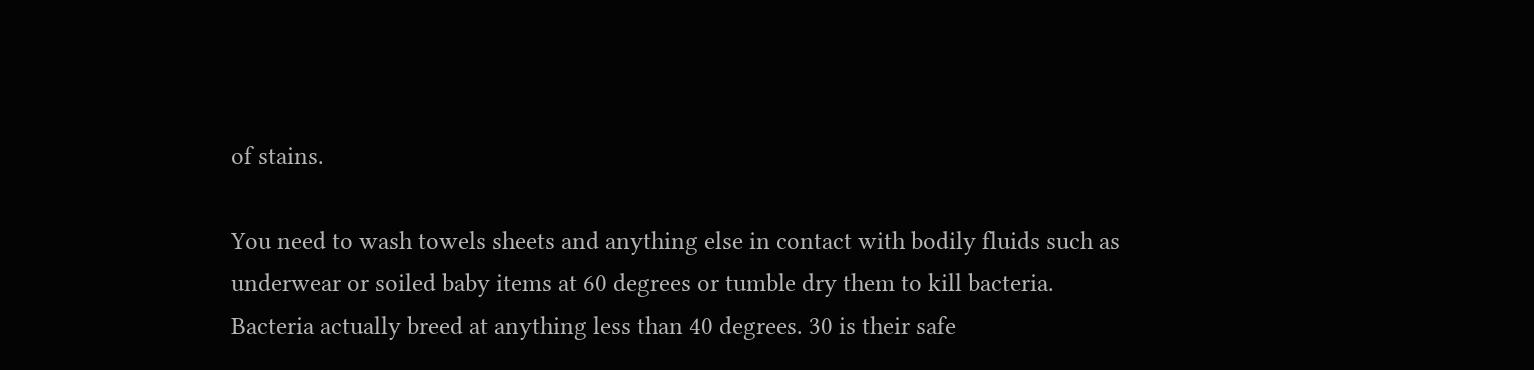of stains.

You need to wash towels sheets and anything else in contact with bodily fluids such as underwear or soiled baby items at 60 degrees or tumble dry them to kill bacteria.
Bacteria actually breed at anything less than 40 degrees. 30 is their safe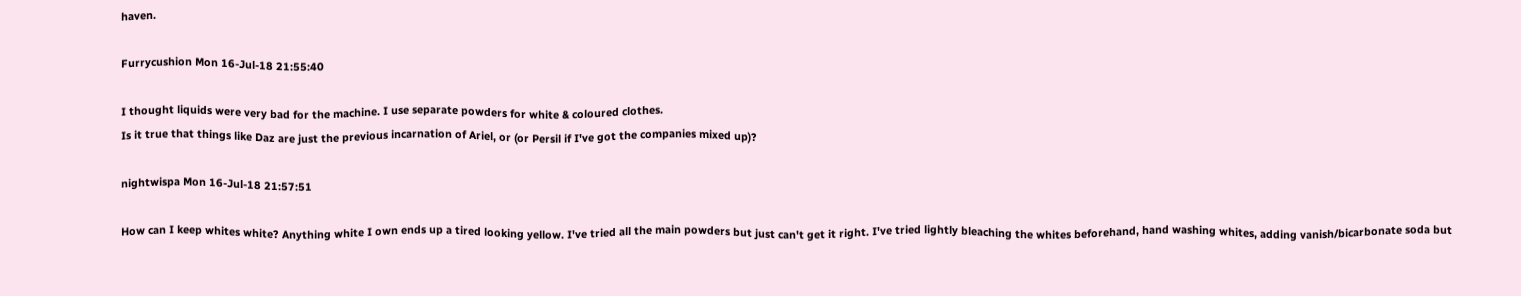haven.

Furrycushion Mon 16-Jul-18 21:55:40

I thought liquids were very bad for the machine. I use separate powders for white & coloured clothes.
Is it true that things like Daz are just the previous incarnation of Ariel, or (or Persil if I've got the companies mixed up)?

nightwispa Mon 16-Jul-18 21:57:51

How can I keep whites white? Anything white I own ends up a tired looking yellow. I've tried all the main powders but just can't get it right. I've tried lightly bleaching the whites beforehand, hand washing whites, adding vanish/bicarbonate soda but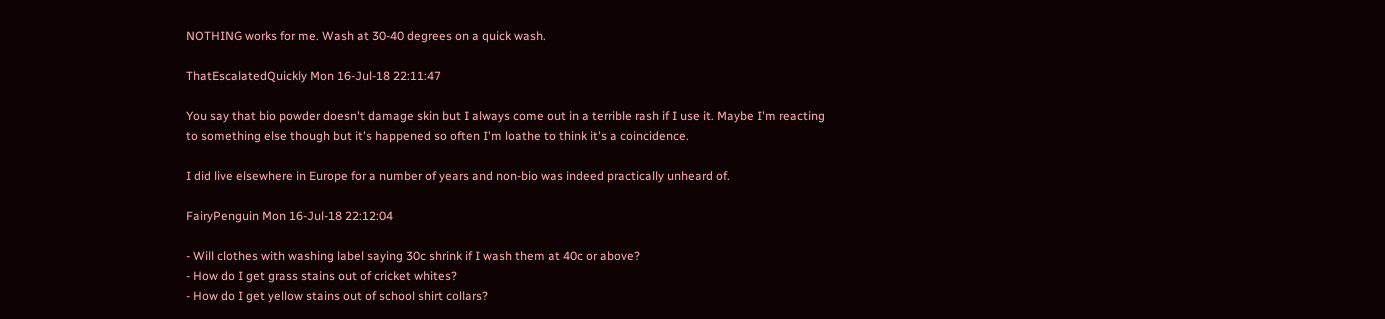NOTHING works for me. Wash at 30-40 degrees on a quick wash.

ThatEscalatedQuickly Mon 16-Jul-18 22:11:47

You say that bio powder doesn't damage skin but I always come out in a terrible rash if I use it. Maybe I'm reacting to something else though but it's happened so often I'm loathe to think it's a coincidence.

I did live elsewhere in Europe for a number of years and non-bio was indeed practically unheard of.

FairyPenguin Mon 16-Jul-18 22:12:04

- Will clothes with washing label saying 30c shrink if I wash them at 40c or above?
- How do I get grass stains out of cricket whites?
- How do I get yellow stains out of school shirt collars?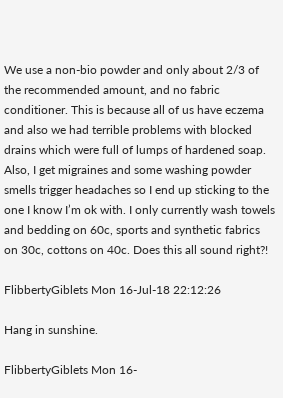We use a non-bio powder and only about 2/3 of the recommended amount, and no fabric conditioner. This is because all of us have eczema and also we had terrible problems with blocked drains which were full of lumps of hardened soap. Also, I get migraines and some washing powder smells trigger headaches so I end up sticking to the one I know I’m ok with. I only currently wash towels and bedding on 60c, sports and synthetic fabrics on 30c, cottons on 40c. Does this all sound right?!

FlibbertyGiblets Mon 16-Jul-18 22:12:26

Hang in sunshine.

FlibbertyGiblets Mon 16-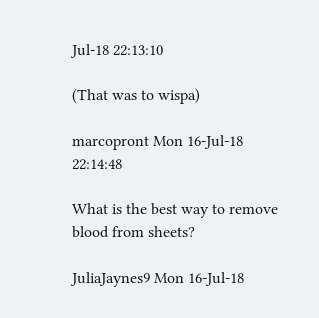Jul-18 22:13:10

(That was to wispa)

marcopront Mon 16-Jul-18 22:14:48

What is the best way to remove blood from sheets?

JuliaJaynes9 Mon 16-Jul-18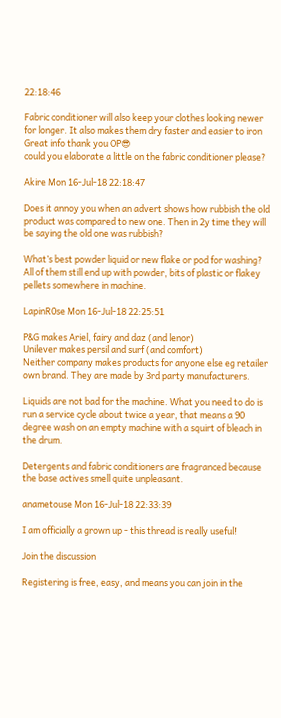22:18:46

Fabric conditioner will also keep your clothes looking newer for longer. It also makes them dry faster and easier to iron
Great info thank you OP😎
could you elaborate a little on the fabric conditioner please?

Akire Mon 16-Jul-18 22:18:47

Does it annoy you when an advert shows how rubbish the old product was compared to new one. Then in 2y time they will be saying the old one was rubbish?

What’s best powder liquid or new flake or pod for washing? All of them still end up with powder, bits of plastic or flakey pellets somewhere in machine.

LapinR0se Mon 16-Jul-18 22:25:51

P&G makes Ariel, fairy and daz (and lenor)
Unilever makes persil and surf (and comfort)
Neither company makes products for anyone else eg retailer own brand. They are made by 3rd party manufacturers.

Liquids are not bad for the machine. What you need to do is run a service cycle about twice a year, that means a 90 degree wash on an empty machine with a squirt of bleach in the drum.

Detergents and fabric conditioners are fragranced because the base actives smell quite unpleasant.

anametouse Mon 16-Jul-18 22:33:39

I am officially a grown up - this thread is really useful!

Join the discussion

Registering is free, easy, and means you can join in the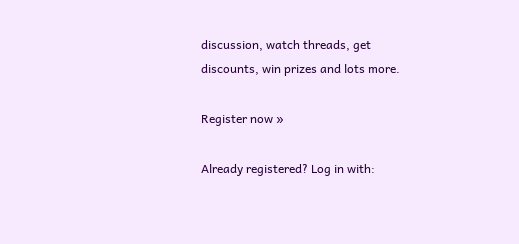discussion, watch threads, get discounts, win prizes and lots more.

Register now »

Already registered? Log in with: